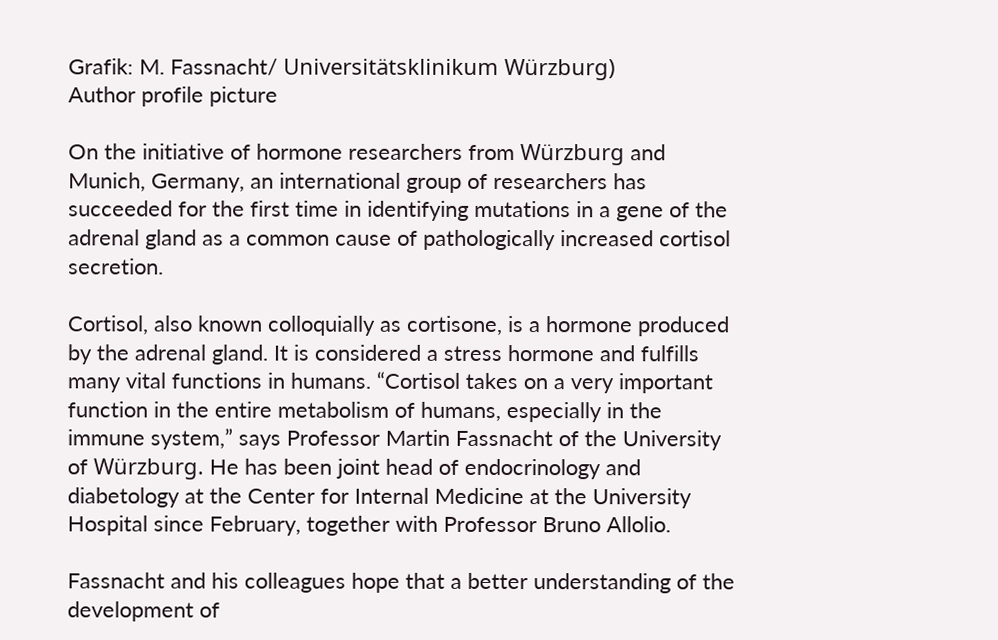Grafik: M. Fassnacht/ Universitätsklinikum Würzburg)
Author profile picture

On the initiative of hormone researchers from Würzburg and Munich, Germany, an international group of researchers has succeeded for the first time in identifying mutations in a gene of the adrenal gland as a common cause of pathologically increased cortisol secretion.

Cortisol, also known colloquially as cortisone, is a hormone produced by the adrenal gland. It is considered a stress hormone and fulfills many vital functions in humans. “Cortisol takes on a very important function in the entire metabolism of humans, especially in the immune system,” says Professor Martin Fassnacht of the University of Würzburg. He has been joint head of endocrinology and diabetology at the Center for Internal Medicine at the University Hospital since February, together with Professor Bruno Allolio.

Fassnacht and his colleagues hope that a better understanding of the development of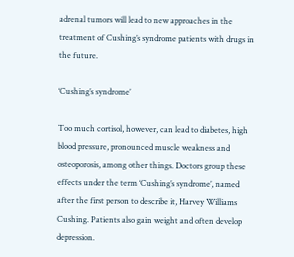adrenal tumors will lead to new approaches in the treatment of Cushing’s syndrome patients with drugs in the future.

‘Cushing’s syndrome’

Too much cortisol, however, can lead to diabetes, high blood pressure, pronounced muscle weakness and osteoporosis, among other things. Doctors group these effects under the term ‘Cushing’s syndrome’, named after the first person to describe it, Harvey Williams Cushing. Patients also gain weight and often develop depression.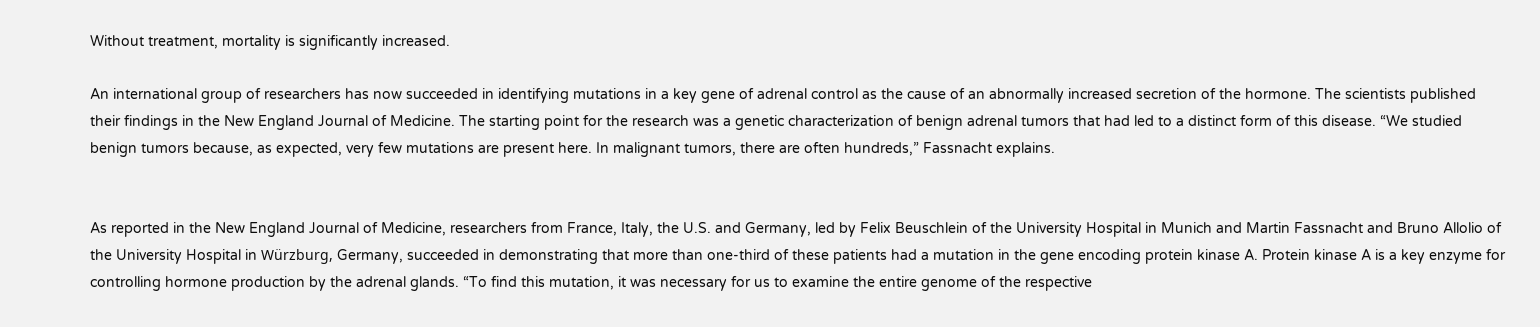Without treatment, mortality is significantly increased.

An international group of researchers has now succeeded in identifying mutations in a key gene of adrenal control as the cause of an abnormally increased secretion of the hormone. The scientists published their findings in the New England Journal of Medicine. The starting point for the research was a genetic characterization of benign adrenal tumors that had led to a distinct form of this disease. “We studied benign tumors because, as expected, very few mutations are present here. In malignant tumors, there are often hundreds,” Fassnacht explains.


As reported in the New England Journal of Medicine, researchers from France, Italy, the U.S. and Germany, led by Felix Beuschlein of the University Hospital in Munich and Martin Fassnacht and Bruno Allolio of the University Hospital in Würzburg, Germany, succeeded in demonstrating that more than one-third of these patients had a mutation in the gene encoding protein kinase A. Protein kinase A is a key enzyme for controlling hormone production by the adrenal glands. “To find this mutation, it was necessary for us to examine the entire genome of the respective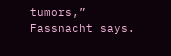tumors,” Fassnacht says.